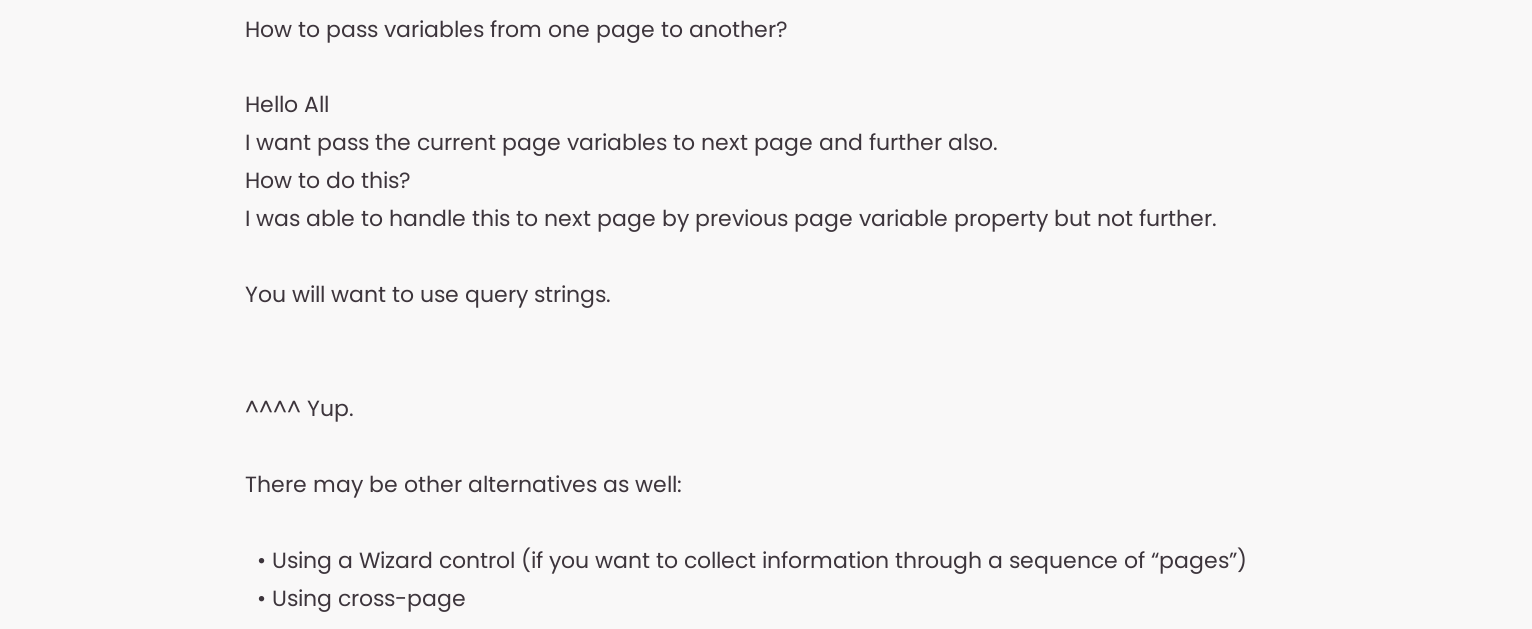How to pass variables from one page to another?

Hello All
I want pass the current page variables to next page and further also.
How to do this?
I was able to handle this to next page by previous page variable property but not further.

You will want to use query strings.


^^^^ Yup.

There may be other alternatives as well:

  • Using a Wizard control (if you want to collect information through a sequence of “pages”)
  • Using cross-page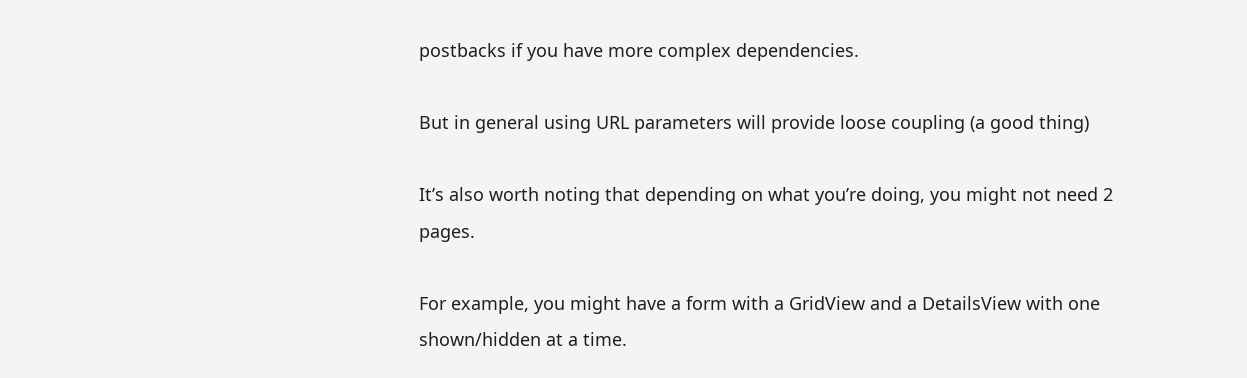postbacks if you have more complex dependencies.

But in general using URL parameters will provide loose coupling (a good thing)

It’s also worth noting that depending on what you’re doing, you might not need 2 pages.

For example, you might have a form with a GridView and a DetailsView with one shown/hidden at a time.